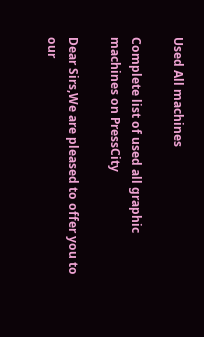Used All machines

Complete list of used all graphic machines on PressCity

Dear Sirs,We are pleased to offer you to our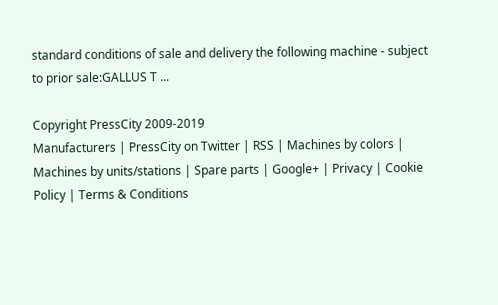standard conditions of sale and delivery the following machine - subject to prior sale:GALLUS T ...

Copyright PressCity 2009-2019
Manufacturers | PressCity on Twitter | RSS | Machines by colors | Machines by units/stations | Spare parts | Google+ | Privacy | Cookie Policy | Terms & Conditions